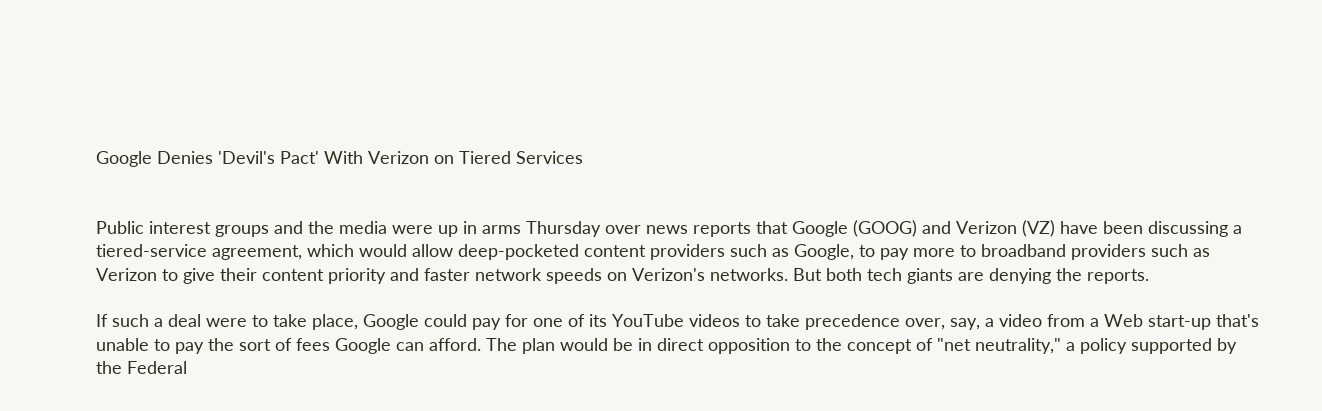Google Denies 'Devil's Pact' With Verizon on Tiered Services


Public interest groups and the media were up in arms Thursday over news reports that Google (GOOG) and Verizon (VZ) have been discussing a tiered-service agreement, which would allow deep-pocketed content providers such as Google, to pay more to broadband providers such as Verizon to give their content priority and faster network speeds on Verizon's networks. But both tech giants are denying the reports.

If such a deal were to take place, Google could pay for one of its YouTube videos to take precedence over, say, a video from a Web start-up that's unable to pay the sort of fees Google can afford. The plan would be in direct opposition to the concept of "net neutrality," a policy supported by the Federal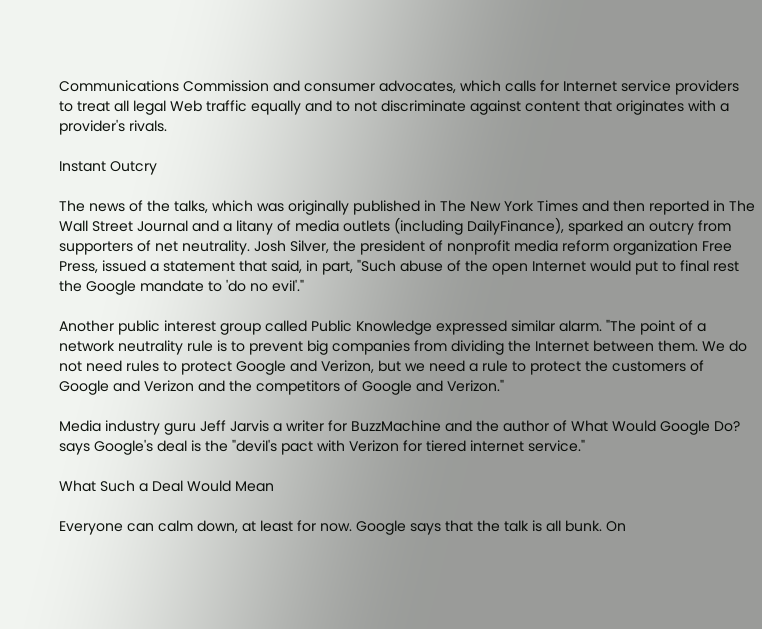Communications Commission and consumer advocates, which calls for Internet service providers to treat all legal Web traffic equally and to not discriminate against content that originates with a provider's rivals.

Instant Outcry

The news of the talks, which was originally published in The New York Times and then reported in The Wall Street Journal and a litany of media outlets (including DailyFinance), sparked an outcry from supporters of net neutrality. Josh Silver, the president of nonprofit media reform organization Free Press, issued a statement that said, in part, "Such abuse of the open Internet would put to final rest the Google mandate to 'do no evil'."

Another public interest group called Public Knowledge expressed similar alarm. "The point of a network neutrality rule is to prevent big companies from dividing the Internet between them. We do not need rules to protect Google and Verizon, but we need a rule to protect the customers of Google and Verizon and the competitors of Google and Verizon."

Media industry guru Jeff Jarvis a writer for BuzzMachine and the author of What Would Google Do? says Google's deal is the "devil's pact with Verizon for tiered internet service."

What Such a Deal Would Mean

Everyone can calm down, at least for now. Google says that the talk is all bunk. On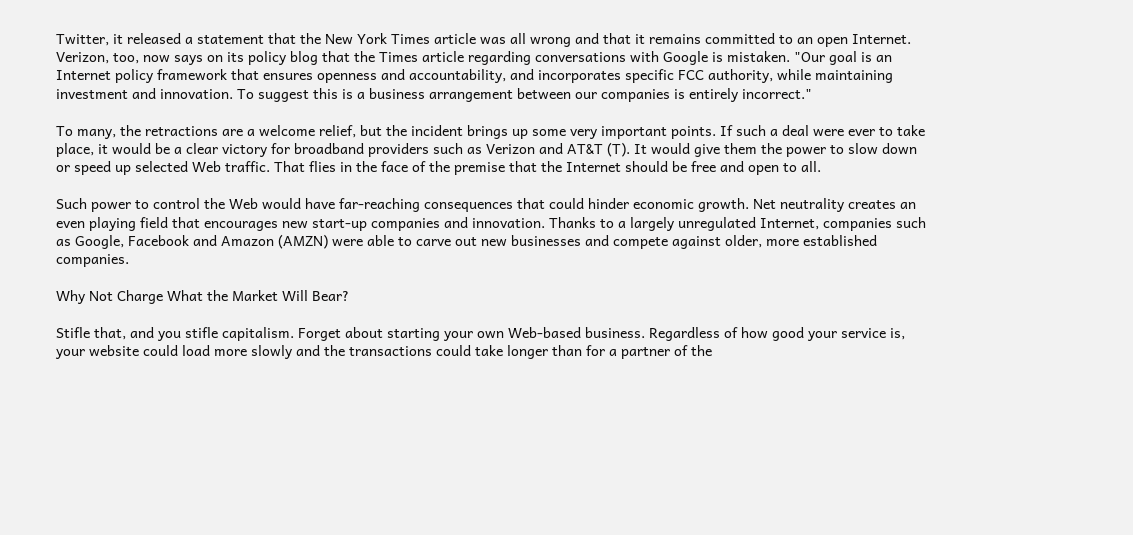Twitter, it released a statement that the New York Times article was all wrong and that it remains committed to an open Internet. Verizon, too, now says on its policy blog that the Times article regarding conversations with Google is mistaken. "Our goal is an Internet policy framework that ensures openness and accountability, and incorporates specific FCC authority, while maintaining investment and innovation. To suggest this is a business arrangement between our companies is entirely incorrect."

To many, the retractions are a welcome relief, but the incident brings up some very important points. If such a deal were ever to take place, it would be a clear victory for broadband providers such as Verizon and AT&T (T). It would give them the power to slow down or speed up selected Web traffic. That flies in the face of the premise that the Internet should be free and open to all.

Such power to control the Web would have far-reaching consequences that could hinder economic growth. Net neutrality creates an even playing field that encourages new start-up companies and innovation. Thanks to a largely unregulated Internet, companies such as Google, Facebook and Amazon (AMZN) were able to carve out new businesses and compete against older, more established companies.

Why Not Charge What the Market Will Bear?

Stifle that, and you stifle capitalism. Forget about starting your own Web-based business. Regardless of how good your service is, your website could load more slowly and the transactions could take longer than for a partner of the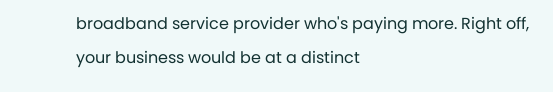broadband service provider who's paying more. Right off, your business would be at a distinct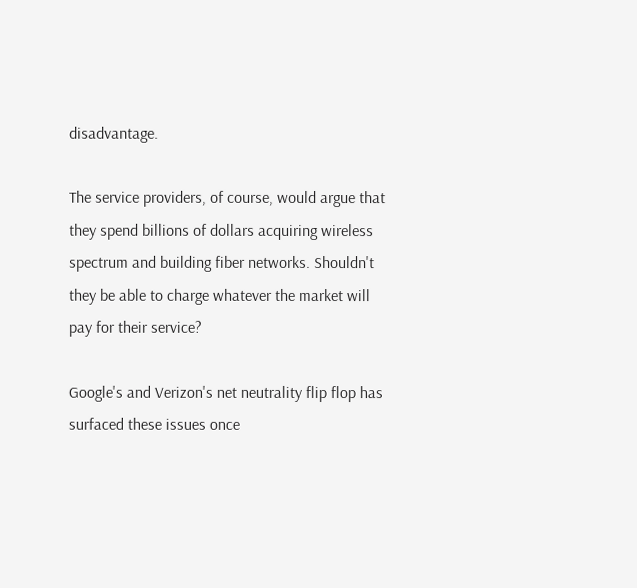disadvantage.

The service providers, of course, would argue that they spend billions of dollars acquiring wireless spectrum and building fiber networks. Shouldn't they be able to charge whatever the market will pay for their service?

Google's and Verizon's net neutrality flip flop has surfaced these issues once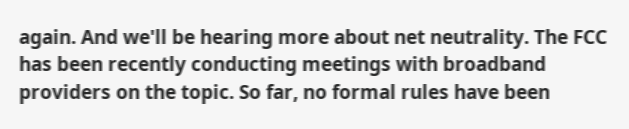again. And we'll be hearing more about net neutrality. The FCC has been recently conducting meetings with broadband providers on the topic. So far, no formal rules have been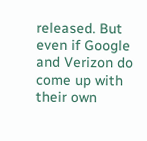released. But even if Google and Verizon do come up with their own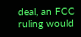deal, an FCC ruling would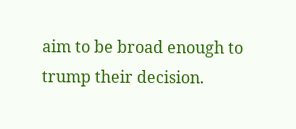aim to be broad enough to trump their decision.